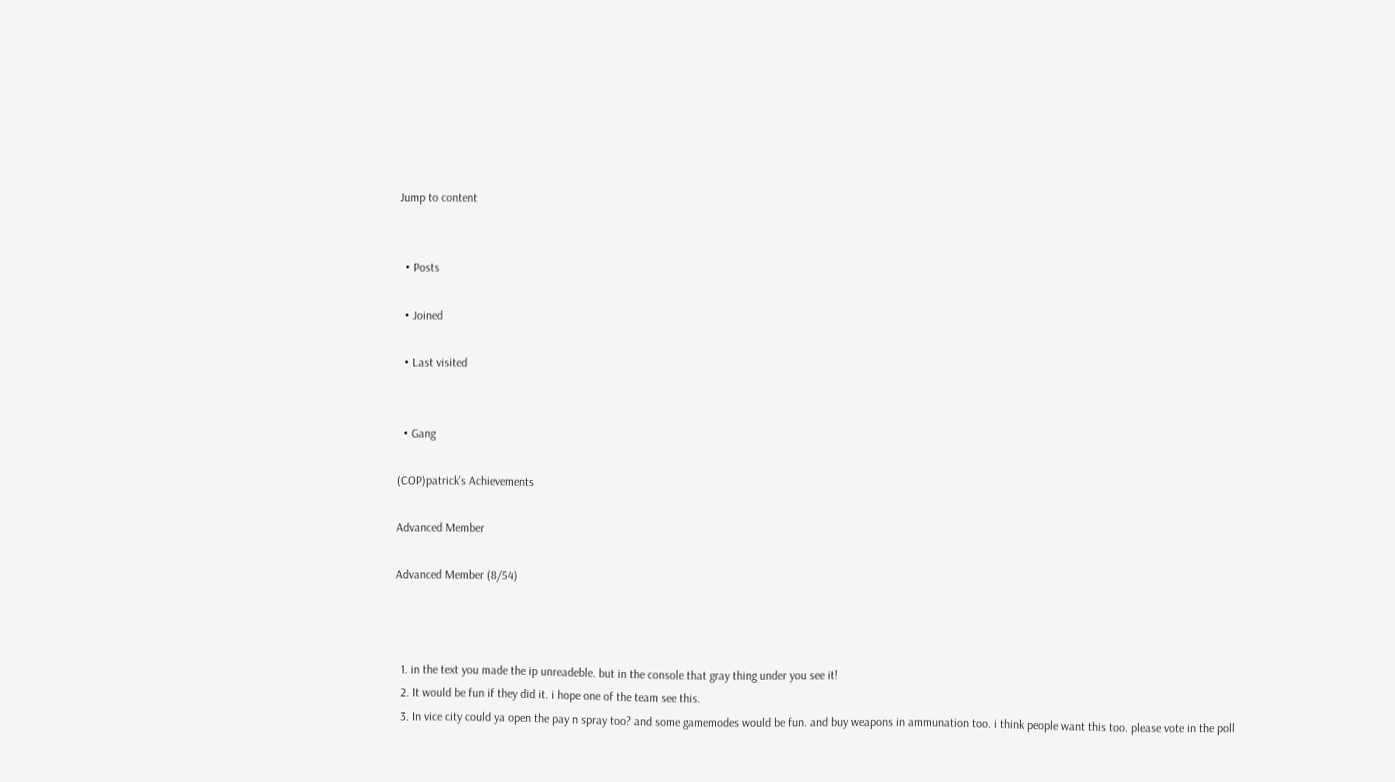Jump to content


  • Posts

  • Joined

  • Last visited


  • Gang

(COP)patrick's Achievements

Advanced Member

Advanced Member (8/54)



  1. in the text you made the ip unreadeble. but in the console that gray thing under you see it!
  2. It would be fun if they did it. i hope one of the team see this.
  3. In vice city could ya open the pay n spray too? and some gamemodes would be fun. and buy weapons in ammunation too. i think people want this too. please vote in the poll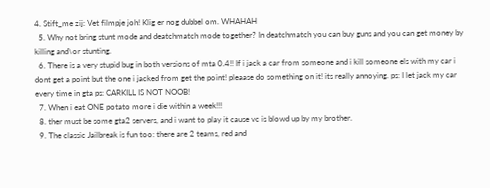4. Stift_me zij: Vet filmpje joh! Klig er nog dubbel om. WHAHAH
  5. Why not bring stunt mode and deatchmatch mode together? In deatchmatch you can buy guns and you can get money by killing and\or stunting.
  6. There is a very stupid bug in both versions of mta 0.4!! If i jack a car from someone and i kill someone els with my car i dont get a point but the one i jacked from get the point! pleaase do something on it! its really annoying. ps: I let jack my car every time in gta ps: CARKILL IS NOT NOOB!
  7. When i eat ONE potato more i die within a week!!!
  8. ther must be some gta2 servers, and i want to play it cause vc is blowd up by my brother.
  9. The classic Jailbreak is fun too: there are 2 teams, red and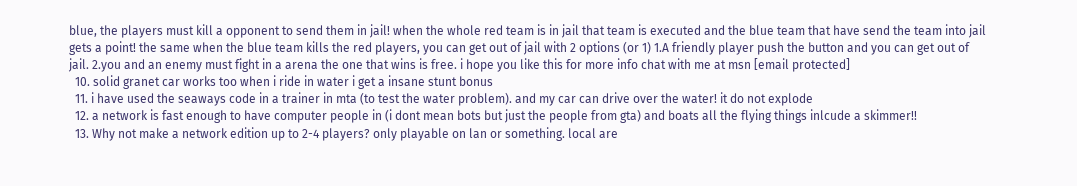blue, the players must kill a opponent to send them in jail! when the whole red team is in jail that team is executed and the blue team that have send the team into jail gets a point! the same when the blue team kills the red players, you can get out of jail with 2 options (or 1) 1.A friendly player push the button and you can get out of jail. 2.you and an enemy must fight in a arena the one that wins is free. i hope you like this for more info chat with me at msn [email protected]
  10. solid granet car works too when i ride in water i get a insane stunt bonus
  11. i have used the seaways code in a trainer in mta (to test the water problem). and my car can drive over the water! it do not explode
  12. a network is fast enough to have computer people in (i dont mean bots but just the people from gta) and boats all the flying things inlcude a skimmer!!
  13. Why not make a network edition up to 2-4 players? only playable on lan or something. local are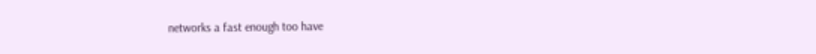networks a fast enough too have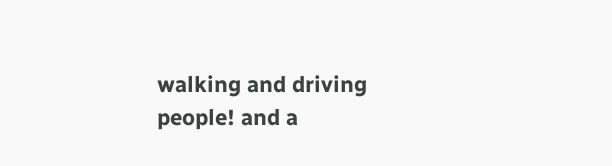walking and driving people! and a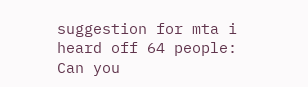suggestion for mta i heard off 64 people: Can you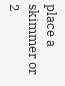place a skimmer or 2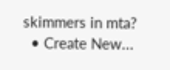skimmers in mta?
  • Create New...